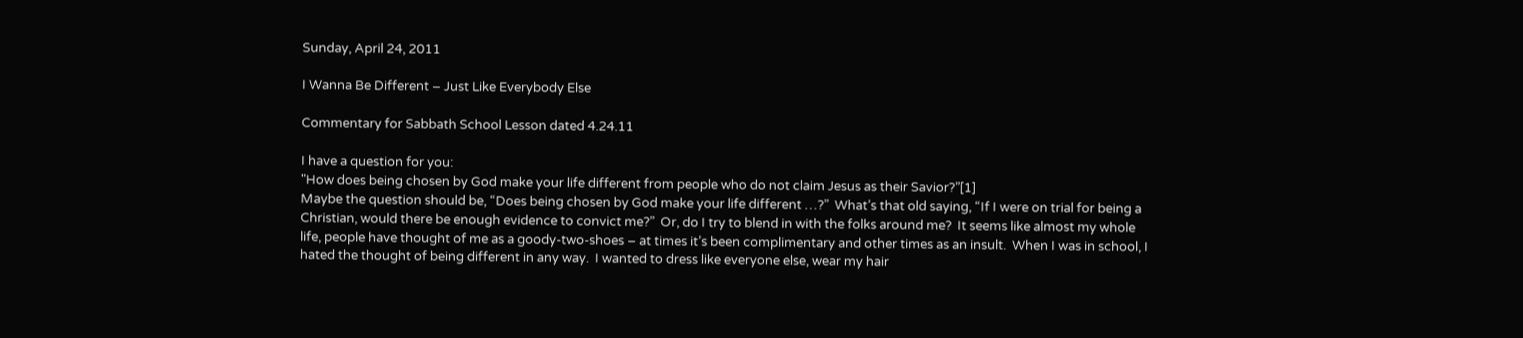Sunday, April 24, 2011

I Wanna Be Different – Just Like Everybody Else

Commentary for Sabbath School Lesson dated 4.24.11

I have a question for you:
"How does being chosen by God make your life different from people who do not claim Jesus as their Savior?”[1]
Maybe the question should be, “Does being chosen by God make your life different …?”  What’s that old saying, “If I were on trial for being a Christian, would there be enough evidence to convict me?”  Or, do I try to blend in with the folks around me?  It seems like almost my whole life, people have thought of me as a goody-two-shoes – at times it’s been complimentary and other times as an insult.  When I was in school, I hated the thought of being different in any way.  I wanted to dress like everyone else, wear my hair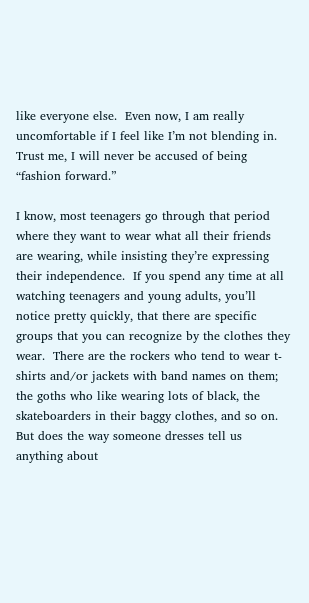like everyone else.  Even now, I am really uncomfortable if I feel like I’m not blending in.  Trust me, I will never be accused of being “fashion forward.”

I know, most teenagers go through that period where they want to wear what all their friends are wearing, while insisting they’re expressing their independence.  If you spend any time at all watching teenagers and young adults, you’ll notice pretty quickly, that there are specific groups that you can recognize by the clothes they wear.  There are the rockers who tend to wear t-shirts and/or jackets with band names on them; the goths who like wearing lots of black, the skateboarders in their baggy clothes, and so on. But does the way someone dresses tell us anything about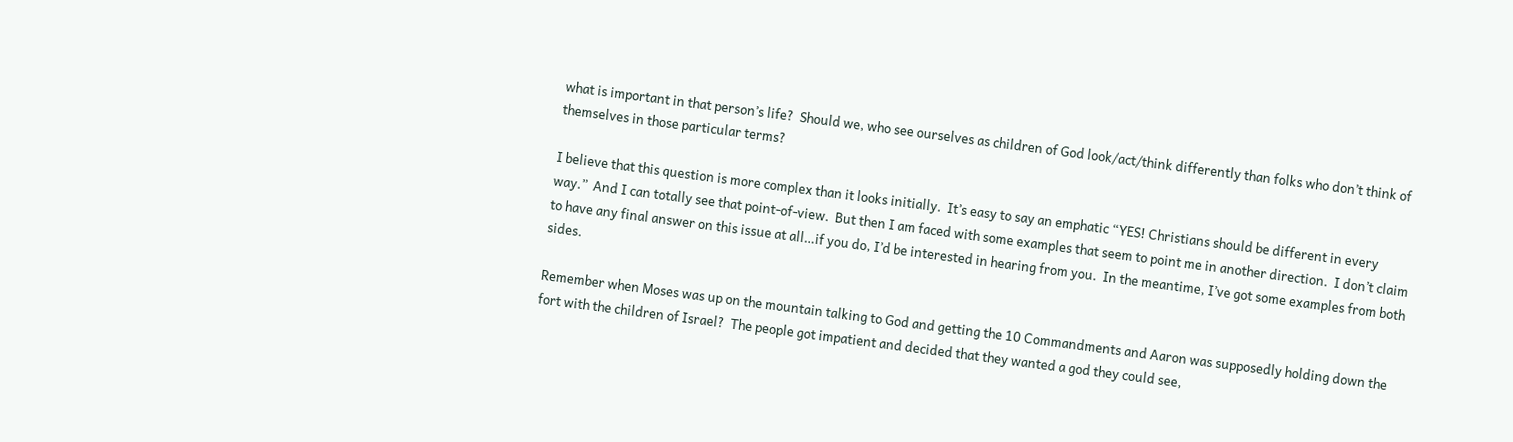what is important in that person’s life?  Should we, who see ourselves as children of God look/act/think differently than folks who don’t think of themselves in those particular terms?

I believe that this question is more complex than it looks initially.  It’s easy to say an emphatic “YES! Christians should be different in every way.”  And I can totally see that point-of-view.  But then I am faced with some examples that seem to point me in another direction.  I don’t claim to have any final answer on this issue at all…if you do, I’d be interested in hearing from you.  In the meantime, I’ve got some examples from both sides.

Remember when Moses was up on the mountain talking to God and getting the 10 Commandments and Aaron was supposedly holding down the fort with the children of Israel?  The people got impatient and decided that they wanted a god they could see,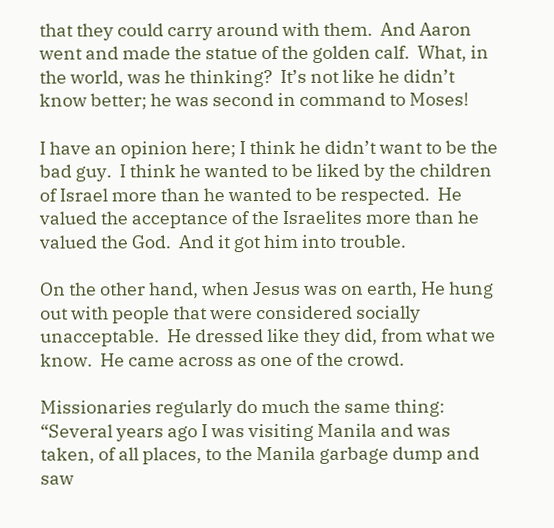that they could carry around with them.  And Aaron went and made the statue of the golden calf.  What, in the world, was he thinking?  It’s not like he didn’t know better; he was second in command to Moses!

I have an opinion here; I think he didn’t want to be the bad guy.  I think he wanted to be liked by the children of Israel more than he wanted to be respected.  He valued the acceptance of the Israelites more than he valued the God.  And it got him into trouble.

On the other hand, when Jesus was on earth, He hung out with people that were considered socially unacceptable.  He dressed like they did, from what we know.  He came across as one of the crowd.

Missionaries regularly do much the same thing:
“Several years ago I was visiting Manila and was taken, of all places, to the Manila garbage dump and saw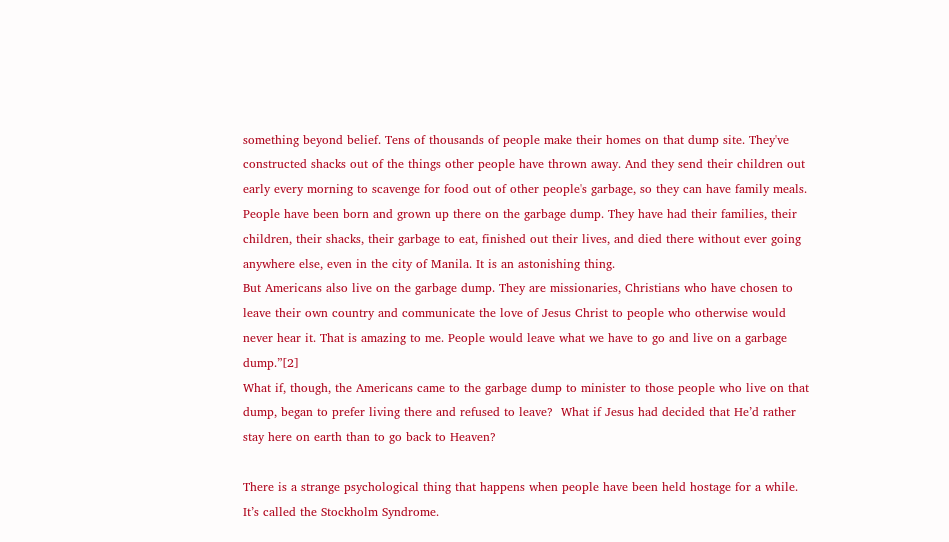something beyond belief. Tens of thousands of people make their homes on that dump site. They've constructed shacks out of the things other people have thrown away. And they send their children out early every morning to scavenge for food out of other people's garbage, so they can have family meals. People have been born and grown up there on the garbage dump. They have had their families, their children, their shacks, their garbage to eat, finished out their lives, and died there without ever going anywhere else, even in the city of Manila. It is an astonishing thing.
But Americans also live on the garbage dump. They are missionaries, Christians who have chosen to leave their own country and communicate the love of Jesus Christ to people who otherwise would never hear it. That is amazing to me. People would leave what we have to go and live on a garbage dump.”[2]
What if, though, the Americans came to the garbage dump to minister to those people who live on that dump, began to prefer living there and refused to leave?  What if Jesus had decided that He’d rather stay here on earth than to go back to Heaven?

There is a strange psychological thing that happens when people have been held hostage for a while.  It’s called the Stockholm Syndrome.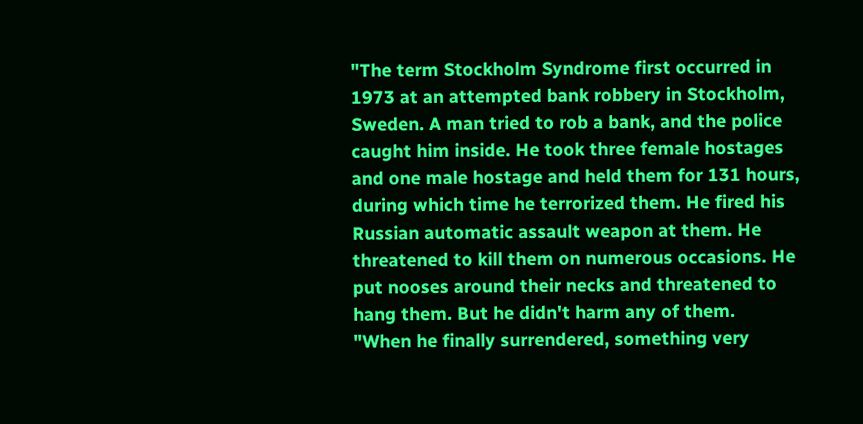"The term Stockholm Syndrome first occurred in 1973 at an attempted bank robbery in Stockholm, Sweden. A man tried to rob a bank, and the police caught him inside. He took three female hostages and one male hostage and held them for 131 hours, during which time he terrorized them. He fired his Russian automatic assault weapon at them. He threatened to kill them on numerous occasions. He put nooses around their necks and threatened to hang them. But he didn't harm any of them.
"When he finally surrendered, something very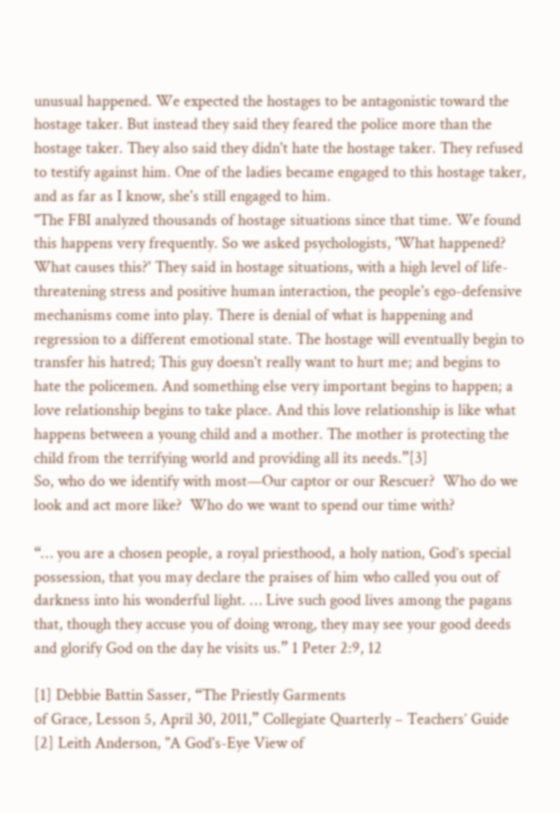unusual happened. We expected the hostages to be antagonistic toward the hostage taker. But instead they said they feared the police more than the hostage taker. They also said they didn't hate the hostage taker. They refused to testify against him. One of the ladies became engaged to this hostage taker, and as far as I know, she's still engaged to him.
"The FBI analyzed thousands of hostage situations since that time. We found this happens very frequently. So we asked psychologists, 'What happened? What causes this?' They said in hostage situations, with a high level of life-threatening stress and positive human interaction, the people's ego-defensive mechanisms come into play. There is denial of what is happening and regression to a different emotional state. The hostage will eventually begin to transfer his hatred; This guy doesn't really want to hurt me; and begins to hate the policemen. And something else very important begins to happen; a love relationship begins to take place. And this love relationship is like what happens between a young child and a mother. The mother is protecting the child from the terrifying world and providing all its needs.”[3]
So, who do we identify with most—Our captor or our Rescuer?  Who do we look and act more like?  Who do we want to spend our time with?

“… you are a chosen people, a royal priesthood, a holy nation, God’s special possession, that you may declare the praises of him who called you out of darkness into his wonderful light. … Live such good lives among the pagans that, though they accuse you of doing wrong, they may see your good deeds and glorify God on the day he visits us.” 1 Peter 2:9, 12

[1] Debbie Battin Sasser, “The Priestly Garments
of Grace, Lesson 5, April 30, 2011,” Collegiate Quarterly – Teachers’ Guide
[2] Leith Anderson, "A God's-Eye View of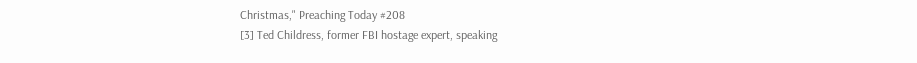Christmas," Preaching Today #208
[3] Ted Childress, former FBI hostage expert, speaking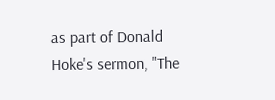as part of Donald Hoke's sermon, "The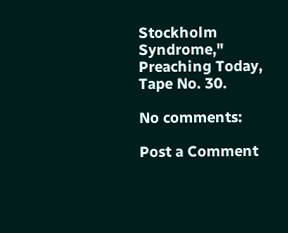Stockholm Syndrome," Preaching Today, Tape No. 30.

No comments:

Post a Comment